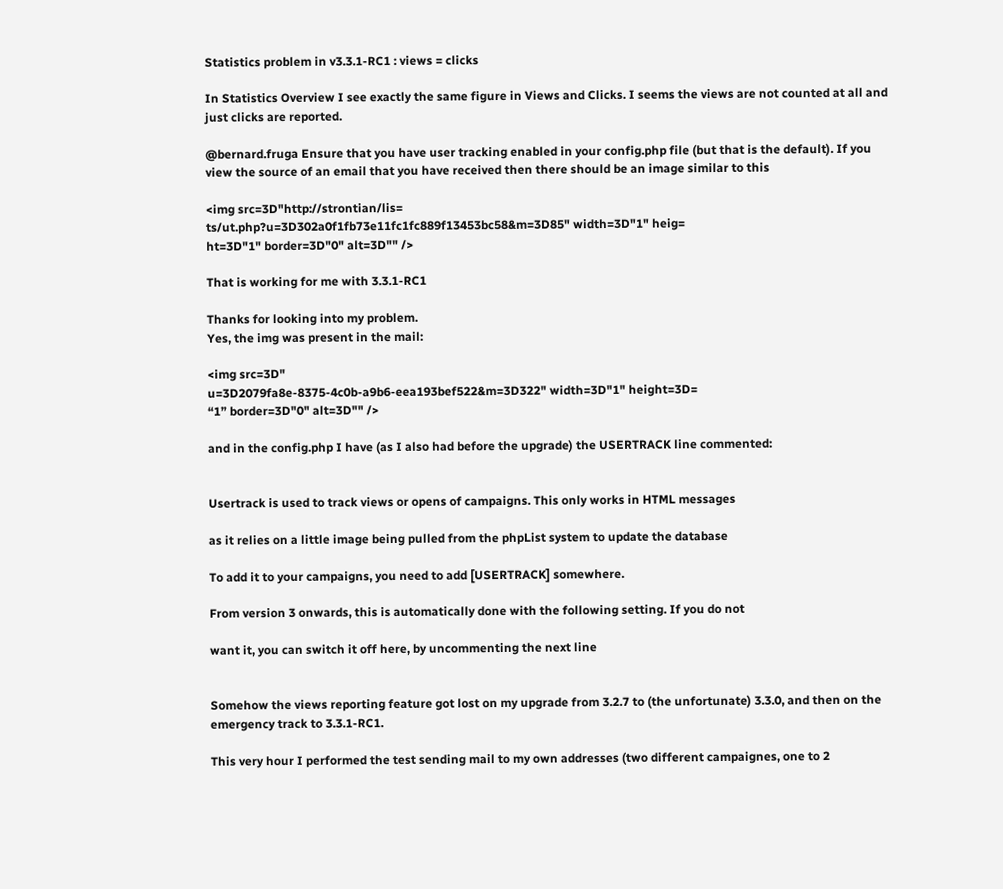Statistics problem in v3.3.1-RC1 : views = clicks

In Statistics Overview I see exactly the same figure in Views and Clicks. I seems the views are not counted at all and just clicks are reported.

@bernard.fruga Ensure that you have user tracking enabled in your config.php file (but that is the default). If you view the source of an email that you have received then there should be an image similar to this

<img src=3D"http://strontian/lis=
ts/ut.php?u=3D302a0f1fb73e11fc1fc889f13453bc58&m=3D85" width=3D"1" heig=
ht=3D"1" border=3D"0" alt=3D"" />

That is working for me with 3.3.1-RC1

Thanks for looking into my problem.
Yes, the img was present in the mail:

<img src=3D"
u=3D2079fa8e-8375-4c0b-a9b6-eea193bef522&m=3D322" width=3D"1" height=3D=
“1” border=3D"0" alt=3D"" />

and in the config.php I have (as I also had before the upgrade) the USERTRACK line commented:


Usertrack is used to track views or opens of campaigns. This only works in HTML messages

as it relies on a little image being pulled from the phpList system to update the database

To add it to your campaigns, you need to add [USERTRACK] somewhere.

From version 3 onwards, this is automatically done with the following setting. If you do not

want it, you can switch it off here, by uncommenting the next line


Somehow the views reporting feature got lost on my upgrade from 3.2.7 to (the unfortunate) 3.3.0, and then on the emergency track to 3.3.1-RC1.

This very hour I performed the test sending mail to my own addresses (two different campaignes, one to 2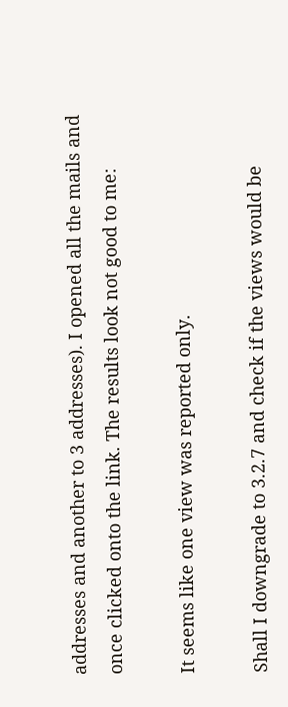addresses and another to 3 addresses). I opened all the mails and once clicked onto the link. The results look not good to me:

It seems like one view was reported only.

Shall I downgrade to 3.2.7 and check if the views would be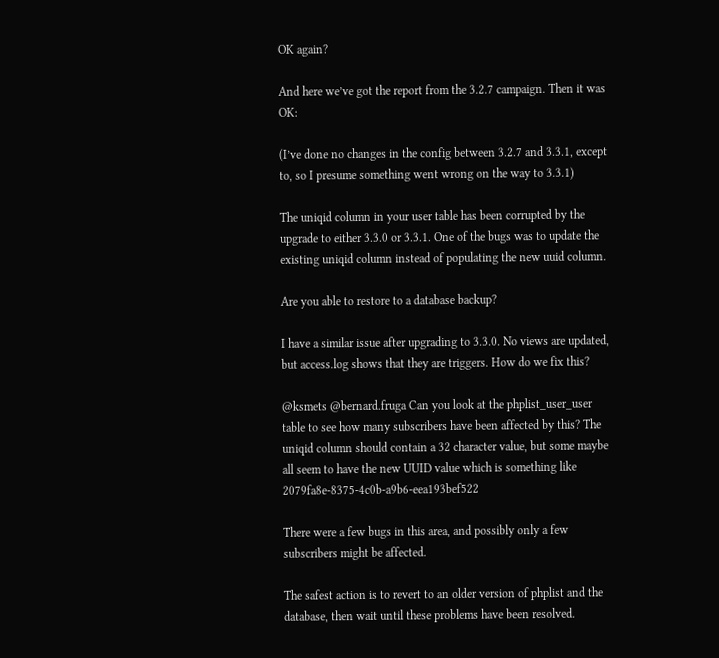OK again?

And here we’ve got the report from the 3.2.7 campaign. Then it was OK:

(I’ve done no changes in the config between 3.2.7 and 3.3.1, except to, so I presume something went wrong on the way to 3.3.1)

The uniqid column in your user table has been corrupted by the upgrade to either 3.3.0 or 3.3.1. One of the bugs was to update the existing uniqid column instead of populating the new uuid column.

Are you able to restore to a database backup?

I have a similar issue after upgrading to 3.3.0. No views are updated, but access.log shows that they are triggers. How do we fix this?

@ksmets @bernard.fruga Can you look at the phplist_user_user table to see how many subscribers have been affected by this? The uniqid column should contain a 32 character value, but some maybe all seem to have the new UUID value which is something like 2079fa8e-8375-4c0b-a9b6-eea193bef522

There were a few bugs in this area, and possibly only a few subscribers might be affected.

The safest action is to revert to an older version of phplist and the database, then wait until these problems have been resolved.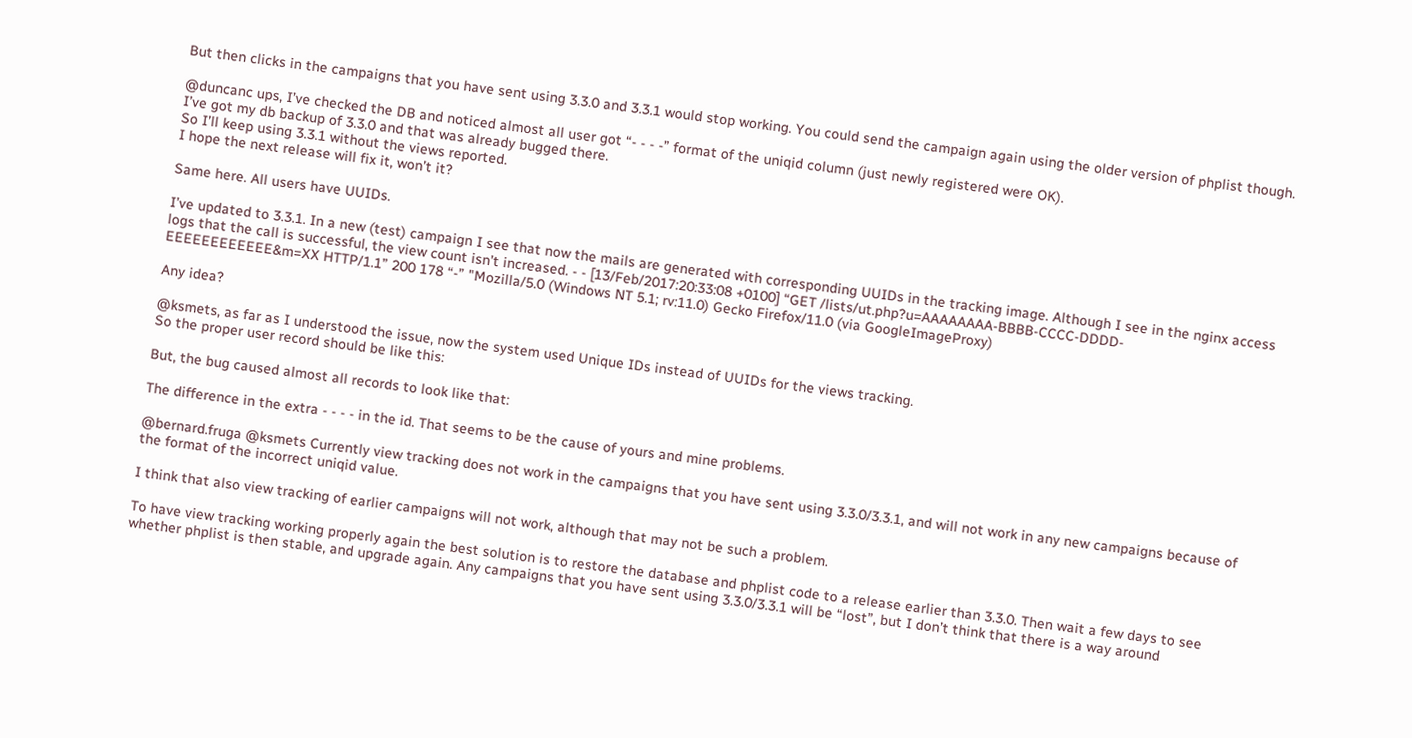But then clicks in the campaigns that you have sent using 3.3.0 and 3.3.1 would stop working. You could send the campaign again using the older version of phplist though.

@duncanc ups, I’ve checked the DB and noticed almost all user got “- - - -” format of the uniqid column (just newly registered were OK).
I’ve got my db backup of 3.3.0 and that was already bugged there.
So I’ll keep using 3.3.1 without the views reported.
I hope the next release will fix it, won’t it?

Same here. All users have UUIDs.

I’ve updated to 3.3.1. In a new (test) campaign I see that now the mails are generated with corresponding UUIDs in the tracking image. Although I see in the nginx access logs that the call is successful, the view count isn’t increased. - - [13/Feb/2017:20:33:08 +0100] “GET /lists/ut.php?u=AAAAAAAA-BBBB-CCCC-DDDD-EEEEEEEEEEEE&m=XX HTTP/1.1” 200 178 “-” "Mozilla/5.0 (Windows NT 5.1; rv:11.0) Gecko Firefox/11.0 (via GoogleImageProxy)

Any idea?

@ksmets, as far as I understood the issue, now the system used Unique IDs instead of UUIDs for the views tracking.
So the proper user record should be like this:

But, the bug caused almost all records to look like that:

The difference in the extra - - - - in the id. That seems to be the cause of yours and mine problems.

@bernard.fruga @ksmets Currently view tracking does not work in the campaigns that you have sent using 3.3.0/3.3.1, and will not work in any new campaigns because of the format of the incorrect uniqid value.

I think that also view tracking of earlier campaigns will not work, although that may not be such a problem.

To have view tracking working properly again the best solution is to restore the database and phplist code to a release earlier than 3.3.0. Then wait a few days to see whether phplist is then stable, and upgrade again. Any campaigns that you have sent using 3.3.0/3.3.1 will be “lost”, but I don’t think that there is a way around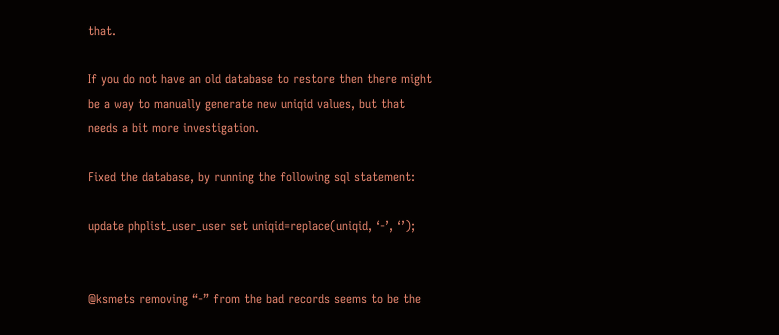that.

If you do not have an old database to restore then there might be a way to manually generate new uniqid values, but that needs a bit more investigation.

Fixed the database, by running the following sql statement:

update phplist_user_user set uniqid=replace(uniqid, ‘-’, ‘’);


@ksmets removing “-” from the bad records seems to be the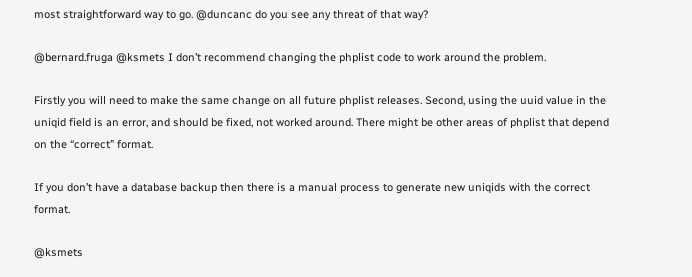most straightforward way to go. @duncanc do you see any threat of that way?

@bernard.fruga @ksmets I don’t recommend changing the phplist code to work around the problem.

Firstly you will need to make the same change on all future phplist releases. Second, using the uuid value in the uniqid field is an error, and should be fixed, not worked around. There might be other areas of phplist that depend on the “correct” format.

If you don’t have a database backup then there is a manual process to generate new uniqids with the correct format.

@ksmets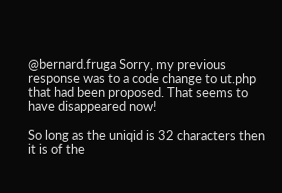@bernard.fruga Sorry, my previous response was to a code change to ut.php that had been proposed. That seems to have disappeared now!

So long as the uniqid is 32 characters then it is of the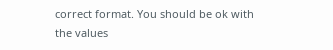correct format. You should be ok with the values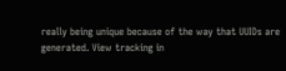really being unique because of the way that UUIDs are generated. View tracking in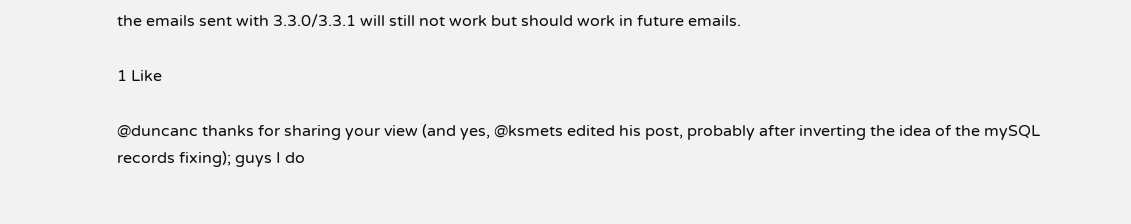the emails sent with 3.3.0/3.3.1 will still not work but should work in future emails.

1 Like

@duncanc thanks for sharing your view (and yes, @ksmets edited his post, probably after inverting the idea of the mySQL records fixing); guys I do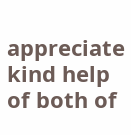appreciate kind help of both of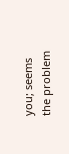you; seems the problem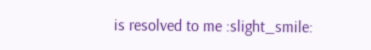is resolved to me :slight_smile: